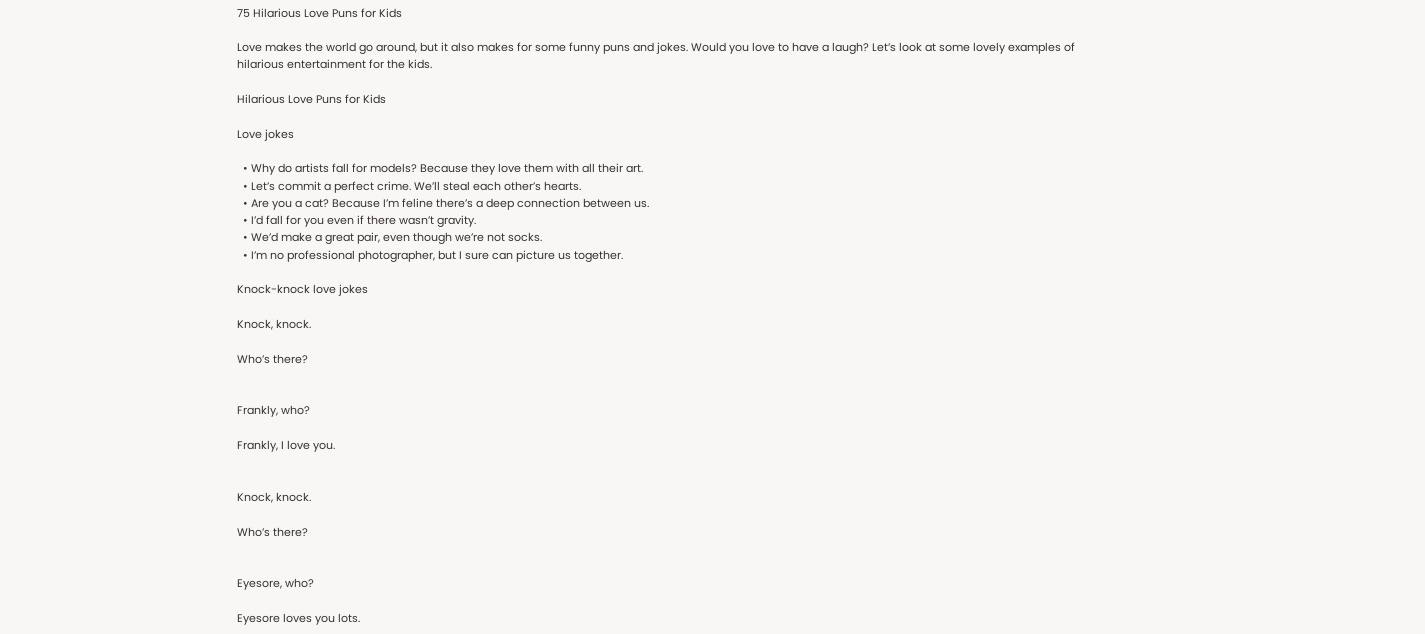75 Hilarious Love Puns for Kids

Love makes the world go around, but it also makes for some funny puns and jokes. Would you love to have a laugh? Let’s look at some lovely examples of hilarious entertainment for the kids.

Hilarious Love Puns for Kids

Love jokes

  • Why do artists fall for models? Because they love them with all their art.
  • Let’s commit a perfect crime. We’ll steal each other’s hearts.
  • Are you a cat? Because I’m feline there’s a deep connection between us.
  • I’d fall for you even if there wasn’t gravity.
  • We’d make a great pair, even though we’re not socks.
  • I’m no professional photographer, but I sure can picture us together.

Knock-knock love jokes

Knock, knock.

Who’s there?


Frankly, who?

Frankly, I love you.


Knock, knock.

Who’s there?


Eyesore, who?

Eyesore loves you lots.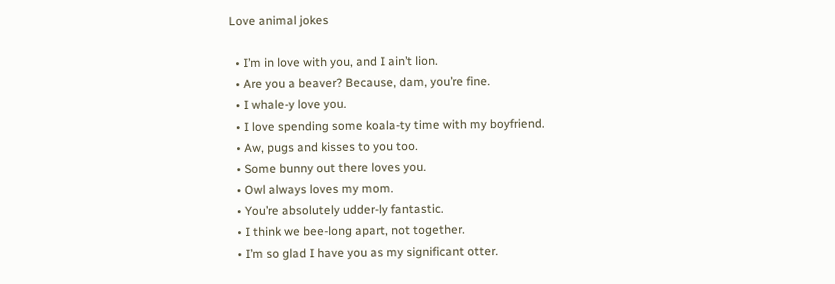Love animal jokes

  • I’m in love with you, and I ain’t lion.
  • Are you a beaver? Because, dam, you’re fine.
  • I whale-y love you.
  • I love spending some koala-ty time with my boyfriend.
  • Aw, pugs and kisses to you too.
  • Some bunny out there loves you.
  • Owl always loves my mom.
  • You’re absolutely udder-ly fantastic.
  • I think we bee-long apart, not together.
  • I’m so glad I have you as my significant otter.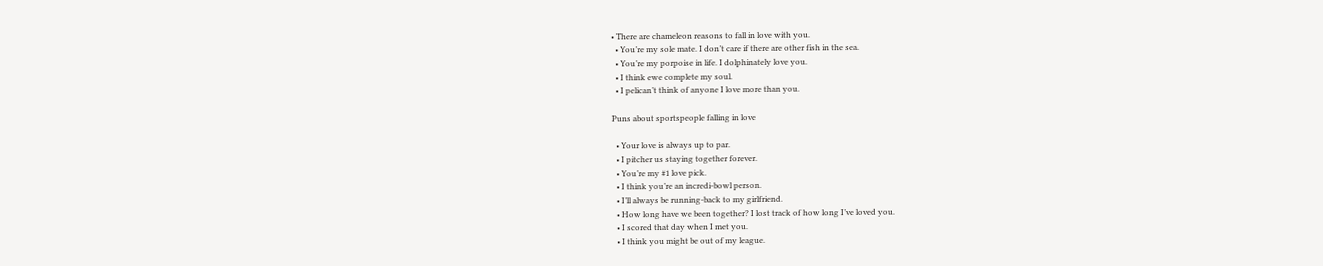• There are chameleon reasons to fall in love with you.
  • You’re my sole mate. I don’t care if there are other fish in the sea.
  • You’re my porpoise in life. I dolphinately love you.
  • I think ewe complete my soul.
  • I pelican’t think of anyone I love more than you.

Puns about sportspeople falling in love

  • Your love is always up to par.
  • I pitcher us staying together forever.
  • You’re my #1 love pick.
  • I think you’re an incredi-bowl person.
  • I’ll always be running-back to my girlfriend.
  • How long have we been together? I lost track of how long I’ve loved you.
  • I scored that day when I met you.
  • I think you might be out of my league.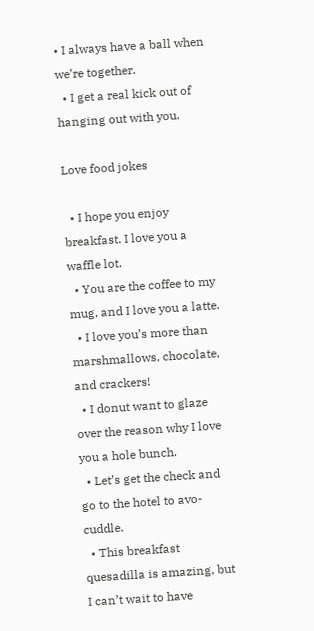• I always have a ball when we’re together.
  • I get a real kick out of hanging out with you.

Love food jokes

  • I hope you enjoy breakfast. I love you a waffle lot.
  • You are the coffee to my mug, and I love you a latte.
  • I love you’s more than marshmallows, chocolate, and crackers!
  • I donut want to glaze over the reason why I love you a hole bunch.
  • Let’s get the check and go to the hotel to avo-cuddle.
  • This breakfast quesadilla is amazing, but I can’t wait to have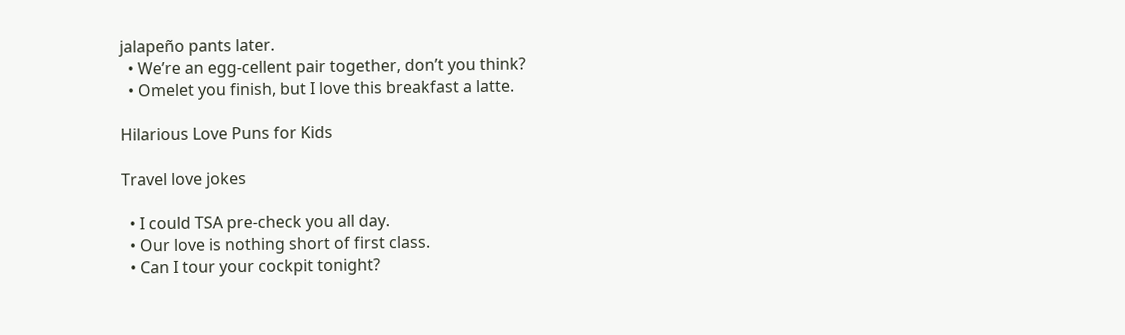jalapeño pants later.
  • We’re an egg-cellent pair together, don’t you think?
  • Omelet you finish, but I love this breakfast a latte.

Hilarious Love Puns for Kids

Travel love jokes

  • I could TSA pre-check you all day.
  • Our love is nothing short of first class.
  • Can I tour your cockpit tonight?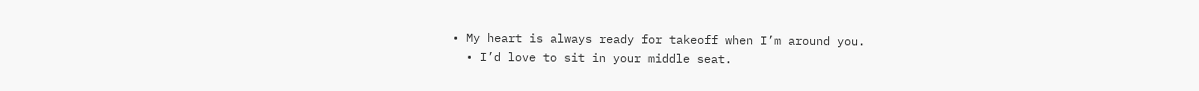• My heart is always ready for takeoff when I’m around you.
  • I’d love to sit in your middle seat.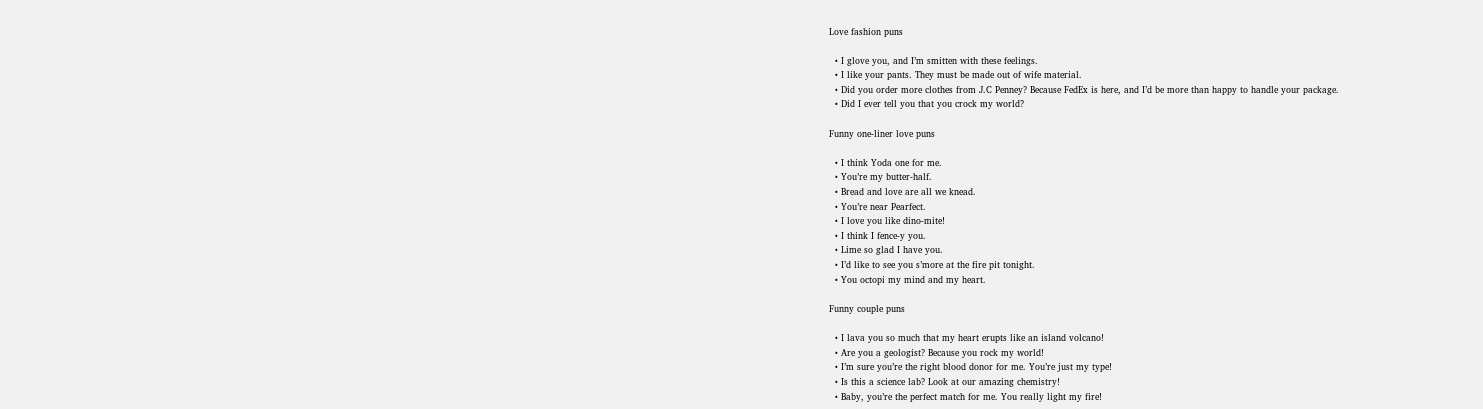Love fashion puns

  • I glove you, and I’m smitten with these feelings.
  • I like your pants. They must be made out of wife material.
  • Did you order more clothes from J.C Penney? Because FedEx is here, and I’d be more than happy to handle your package.
  • Did I ever tell you that you crock my world?

Funny one-liner love puns

  • I think Yoda one for me.
  • You’re my butter-half.
  • Bread and love are all we knead.
  • You’re near Pearfect.
  • I love you like dino-mite!
  • I think I fence-y you.
  • Lime so glad I have you.
  • I’d like to see you s’more at the fire pit tonight.
  • You octopi my mind and my heart.

Funny couple puns

  • I lava you so much that my heart erupts like an island volcano!
  • Are you a geologist? Because you rock my world!
  • I’m sure you’re the right blood donor for me. You’re just my type!
  • Is this a science lab? Look at our amazing chemistry!
  • Baby, you’re the perfect match for me. You really light my fire!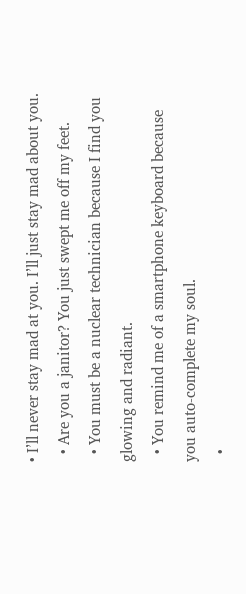• I’ll never stay mad at you. I’ll just stay mad about you.
  • Are you a janitor? You just swept me off my feet.
  • You must be a nuclear technician because I find you glowing and radiant.
  • You remind me of a smartphone keyboard because you auto-complete my soul.
  •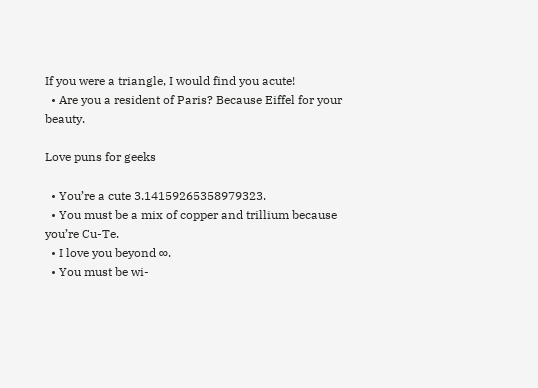If you were a triangle, I would find you acute!
  • Are you a resident of Paris? Because Eiffel for your beauty.

Love puns for geeks

  • You’re a cute 3.14159265358979323.
  • You must be a mix of copper and trillium because you’re Cu-Te.
  • I love you beyond ∞.
  • You must be wi-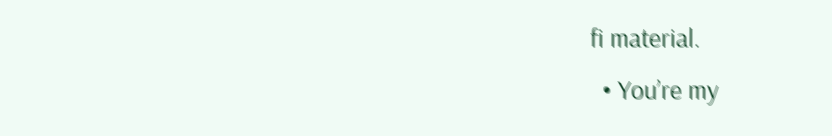fi material.
  • You’re my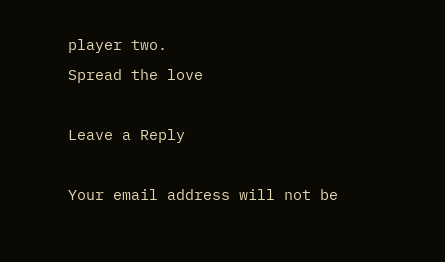player two.
Spread the love

Leave a Reply

Your email address will not be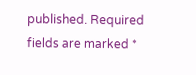published. Required fields are marked *